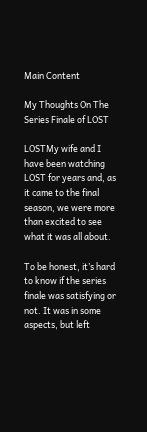Main Content

My Thoughts On The Series Finale of LOST

LOSTMy wife and I have been watching LOST for years and, as it came to the final season, we were more than excited to see what it was all about.

To be honest, it’s hard to know if the series finale was satisfying or not. It was in some aspects, but left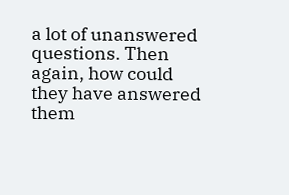a lot of unanswered questions. Then again, how could they have answered them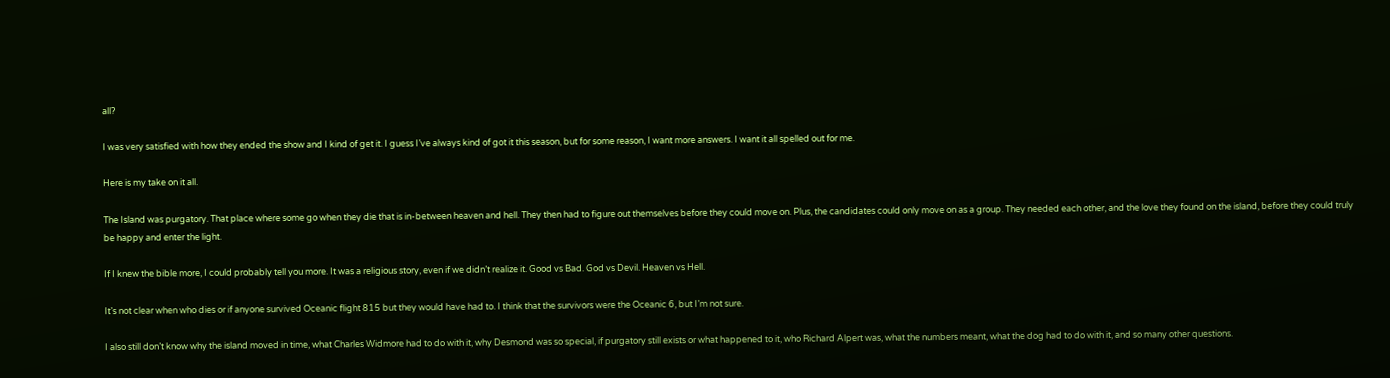all?

I was very satisfied with how they ended the show and I kind of get it. I guess I’ve always kind of got it this season, but for some reason, I want more answers. I want it all spelled out for me.

Here is my take on it all.

The Island was purgatory. That place where some go when they die that is in-between heaven and hell. They then had to figure out themselves before they could move on. Plus, the candidates could only move on as a group. They needed each other, and the love they found on the island, before they could truly be happy and enter the light.

If I knew the bible more, I could probably tell you more. It was a religious story, even if we didn’t realize it. Good vs Bad. God vs Devil. Heaven vs Hell.

It’s not clear when who dies or if anyone survived Oceanic flight 815 but they would have had to. I think that the survivors were the Oceanic 6, but I’m not sure.

I also still don’t know why the island moved in time, what Charles Widmore had to do with it, why Desmond was so special, if purgatory still exists or what happened to it, who Richard Alpert was, what the numbers meant, what the dog had to do with it, and so many other questions.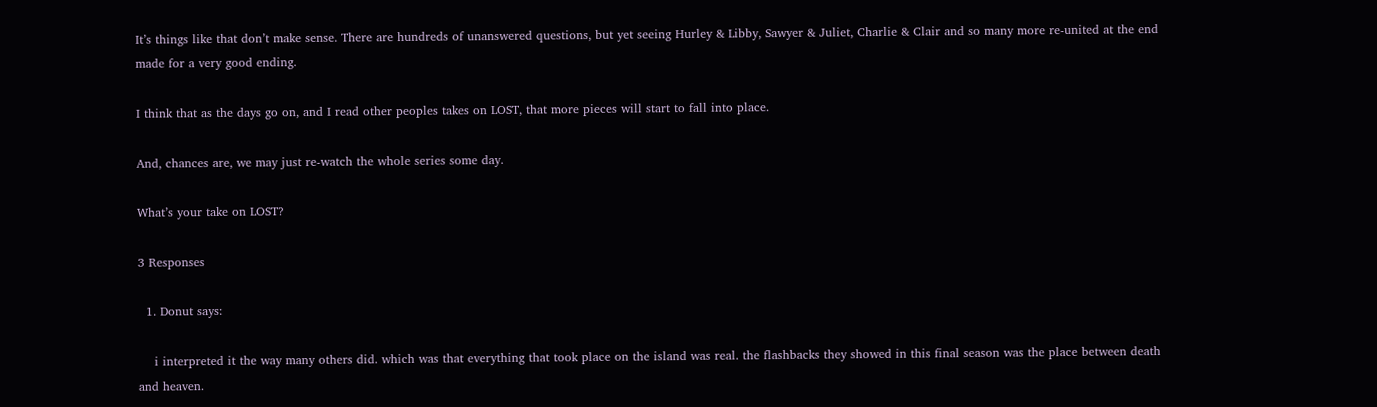It’s things like that don’t make sense. There are hundreds of unanswered questions, but yet seeing Hurley & Libby, Sawyer & Juliet, Charlie & Clair and so many more re-united at the end made for a very good ending.

I think that as the days go on, and I read other peoples takes on LOST, that more pieces will start to fall into place.

And, chances are, we may just re-watch the whole series some day.

What’s your take on LOST?

3 Responses

  1. Donut says:

    i interpreted it the way many others did. which was that everything that took place on the island was real. the flashbacks they showed in this final season was the place between death and heaven.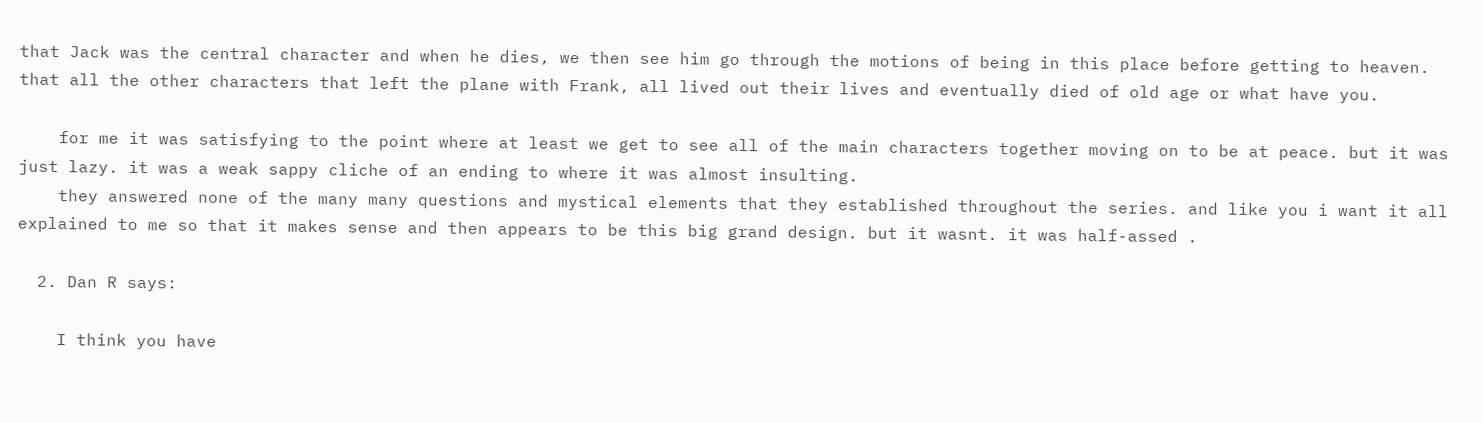that Jack was the central character and when he dies, we then see him go through the motions of being in this place before getting to heaven. that all the other characters that left the plane with Frank, all lived out their lives and eventually died of old age or what have you.

    for me it was satisfying to the point where at least we get to see all of the main characters together moving on to be at peace. but it was just lazy. it was a weak sappy cliche of an ending to where it was almost insulting.
    they answered none of the many many questions and mystical elements that they established throughout the series. and like you i want it all explained to me so that it makes sense and then appears to be this big grand design. but it wasnt. it was half-assed .

  2. Dan R says:

    I think you have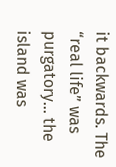it backwards. The “real life” was purgatory… the island was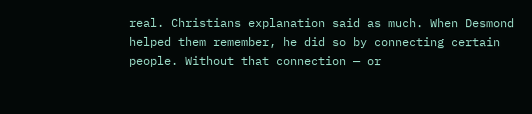real. Christians explanation said as much. When Desmond helped them remember, he did so by connecting certain people. Without that connection — or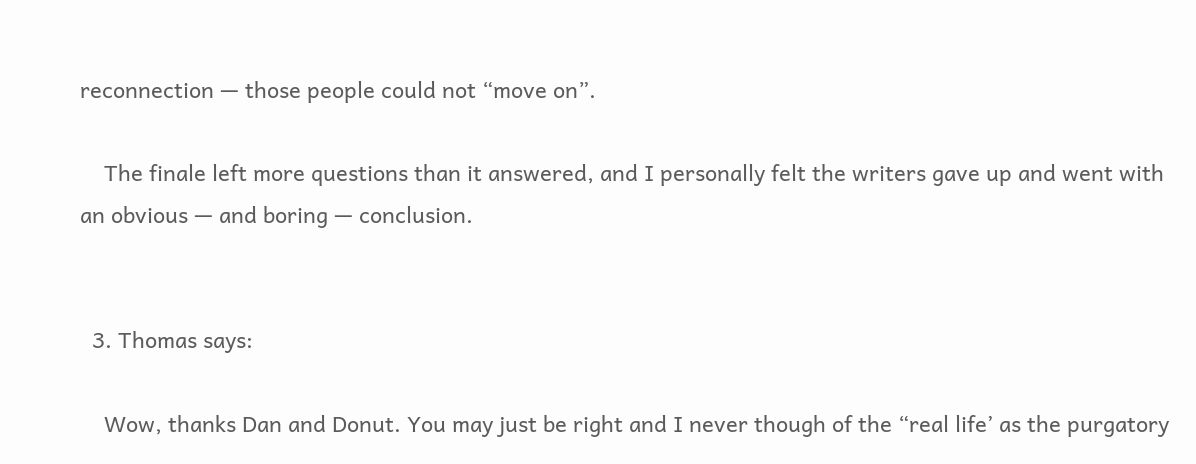reconnection — those people could not “move on”.

    The finale left more questions than it answered, and I personally felt the writers gave up and went with an obvious — and boring — conclusion.


  3. Thomas says:

    Wow, thanks Dan and Donut. You may just be right and I never though of the “real life’ as the purgatory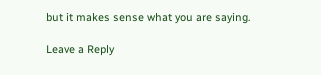but it makes sense what you are saying.

Leave a Reply